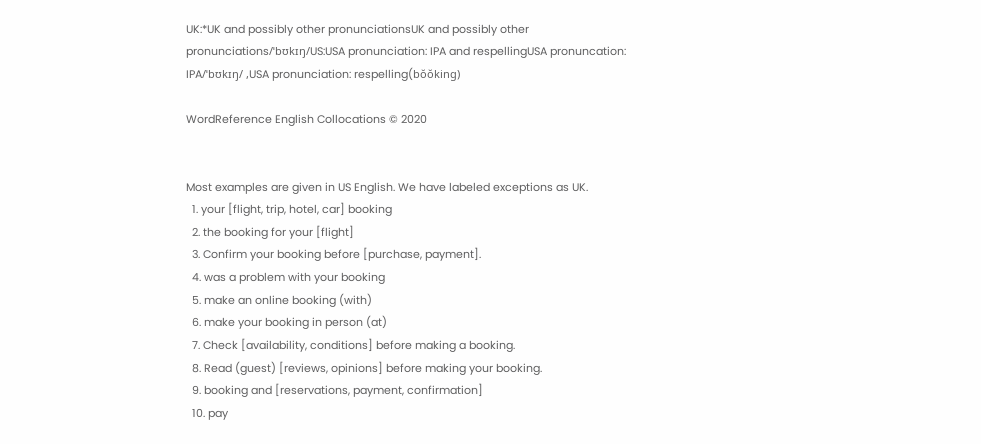UK:*UK and possibly other pronunciationsUK and possibly other pronunciations/ˈbʊkɪŋ/US:USA pronunciation: IPA and respellingUSA pronuncation: IPA/ˈbʊkɪŋ/ ,USA pronunciation: respelling(bŏŏking)

WordReference English Collocations © 2020


Most examples are given in US English. We have labeled exceptions as UK.
  1. your [flight, trip, hotel, car] booking
  2. the booking for your [flight]
  3. Confirm your booking before [purchase, payment].
  4. was a problem with your booking
  5. make an online booking (with)
  6. make your booking in person (at)
  7. Check [availability, conditions] before making a booking.
  8. Read (guest) [reviews, opinions] before making your booking.
  9. booking and [reservations, payment, confirmation]
  10. pay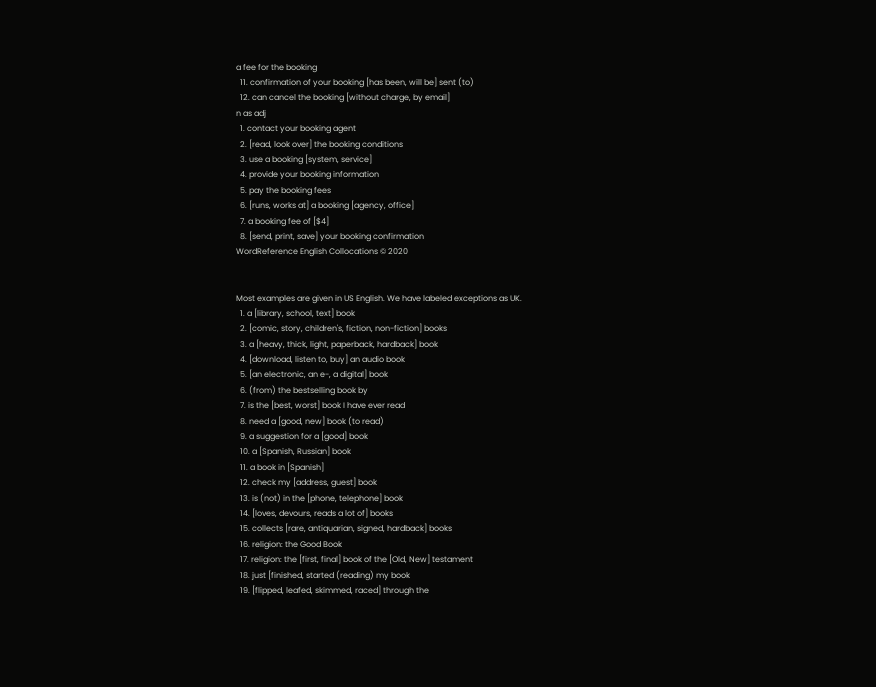a fee for the booking
  11. confirmation of your booking [has been, will be] sent (to)
  12. can cancel the booking [without charge, by email]
n as adj
  1. contact your booking agent
  2. [read, look over] the booking conditions
  3. use a booking [system, service]
  4. provide your booking information
  5. pay the booking fees
  6. [runs, works at] a booking [agency, office]
  7. a booking fee of [$4]
  8. [send, print, save] your booking confirmation
WordReference English Collocations © 2020


Most examples are given in US English. We have labeled exceptions as UK.
  1. a [library, school, text] book
  2. [comic, story, children's, fiction, non-fiction] books
  3. a [heavy, thick, light, paperback, hardback] book
  4. [download, listen to, buy] an audio book
  5. [an electronic, an e-, a digital] book
  6. (from) the bestselling book by
  7. is the [best, worst] book I have ever read
  8. need a [good, new] book (to read)
  9. a suggestion for a [good] book
  10. a [Spanish, Russian] book
  11. a book in [Spanish]
  12. check my [address, guest] book
  13. is (not) in the [phone, telephone] book
  14. [loves, devours, reads a lot of] books
  15. collects [rare, antiquarian, signed, hardback] books
  16. religion: the Good Book
  17. religion: the [first, final] book of the [Old, New] testament
  18. just [finished, started (reading) my book
  19. [flipped, leafed, skimmed, raced] through the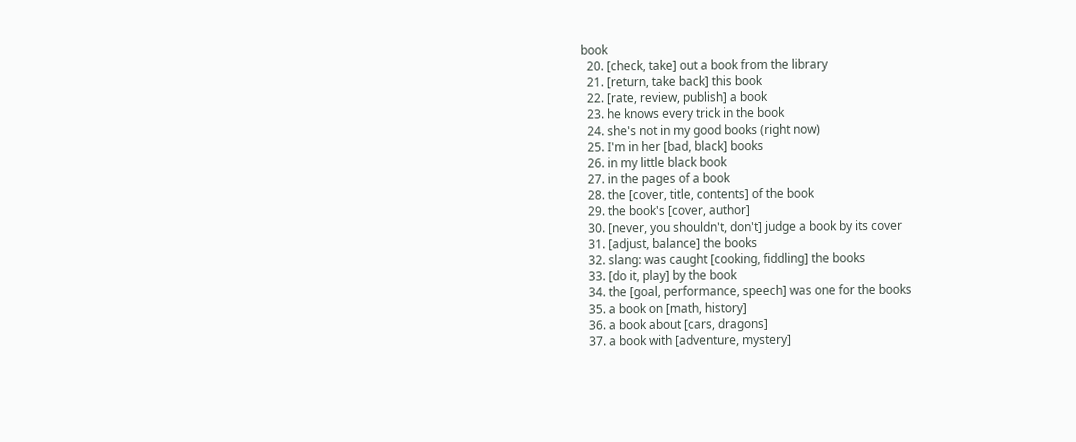book
  20. [check, take] out a book from the library
  21. [return, take back] this book
  22. [rate, review, publish] a book
  23. he knows every trick in the book
  24. she's not in my good books (right now)
  25. I'm in her [bad, black] books
  26. in my little black book
  27. in the pages of a book
  28. the [cover, title, contents] of the book
  29. the book's [cover, author]
  30. [never, you shouldn't, don't] judge a book by its cover
  31. [adjust, balance] the books
  32. slang: was caught [cooking, fiddling] the books
  33. [do it, play] by the book
  34. the [goal, performance, speech] was one for the books
  35. a book on [math, history]
  36. a book about [cars, dragons]
  37. a book with [adventure, mystery]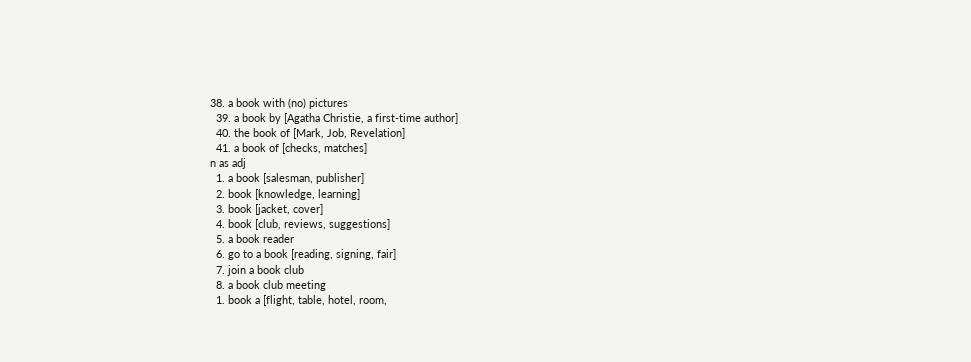38. a book with (no) pictures
  39. a book by [Agatha Christie, a first-time author]
  40. the book of [Mark, Job, Revelation]
  41. a book of [checks, matches]
n as adj
  1. a book [salesman, publisher]
  2. book [knowledge, learning]
  3. book [jacket, cover]
  4. book [club, reviews, suggestions]
  5. a book reader
  6. go to a book [reading, signing, fair]
  7. join a book club
  8. a book club meeting
  1. book a [flight, table, hotel, room,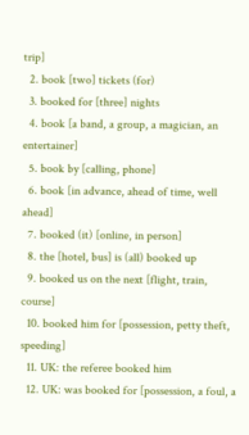trip]
  2. book [two] tickets (for)
  3. booked for [three] nights
  4. book [a band, a group, a magician, an entertainer]
  5. book by [calling, phone]
  6. book [in advance, ahead of time, well ahead]
  7. booked (it) [online, in person]
  8. the [hotel, bus] is (all) booked up
  9. booked us on the next [flight, train, course]
  10. booked him for [possession, petty theft, speeding]
  11. UK: the referee booked him
  12. UK: was booked for [possession, a foul, a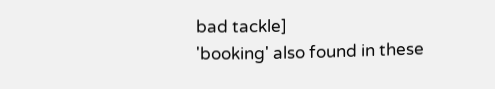bad tackle]
'booking' also found in these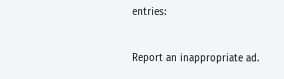entries:

Report an inappropriate ad.